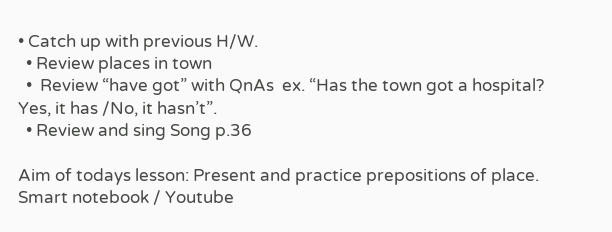• Catch up with previous H/W.
  • Review places in town
  •  Review “have got” with QnAs  ex. “Has the town got a hospital? Yes, it has /No, it hasn’t”.
  • Review and sing Song p.36

Aim of todays lesson: Present and practice prepositions of place.  Smart notebook / Youtube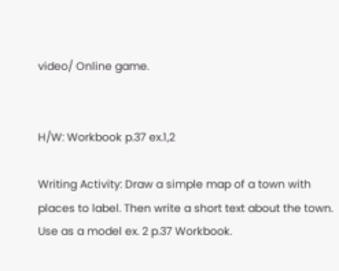video/ Online game.


H/W: Workbook p.37 ex.1,2

Writing Activity: Draw a simple map of a town with places to label. Then write a short text about the town. Use as a model ex. 2 p.37 Workbook.